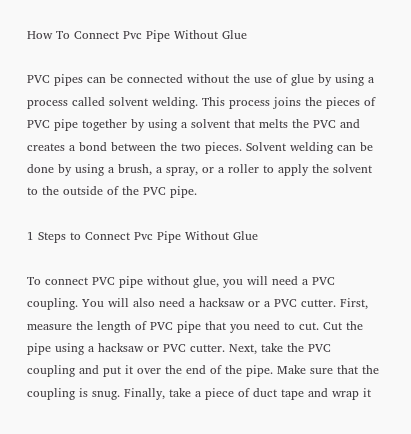How To Connect Pvc Pipe Without Glue

PVC pipes can be connected without the use of glue by using a process called solvent welding. This process joins the pieces of PVC pipe together by using a solvent that melts the PVC and creates a bond between the two pieces. Solvent welding can be done by using a brush, a spray, or a roller to apply the solvent to the outside of the PVC pipe.

1 Steps to Connect Pvc Pipe Without Glue

To connect PVC pipe without glue, you will need a PVC coupling. You will also need a hacksaw or a PVC cutter. First, measure the length of PVC pipe that you need to cut. Cut the pipe using a hacksaw or PVC cutter. Next, take the PVC coupling and put it over the end of the pipe. Make sure that the coupling is snug. Finally, take a piece of duct tape and wrap it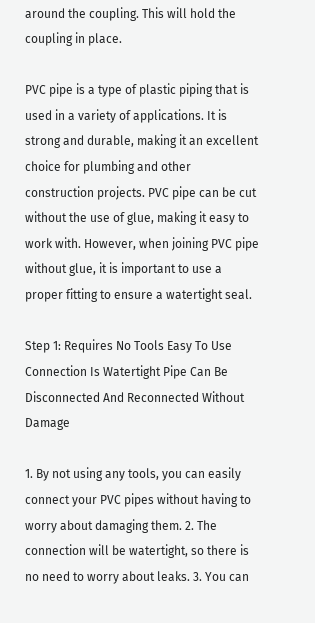around the coupling. This will hold the coupling in place.

PVC pipe is a type of plastic piping that is used in a variety of applications. It is strong and durable, making it an excellent choice for plumbing and other construction projects. PVC pipe can be cut without the use of glue, making it easy to work with. However, when joining PVC pipe without glue, it is important to use a proper fitting to ensure a watertight seal.

Step 1: Requires No Tools Easy To Use Connection Is Watertight Pipe Can Be Disconnected And Reconnected Without Damage

1. By not using any tools, you can easily connect your PVC pipes without having to worry about damaging them. 2. The connection will be watertight, so there is no need to worry about leaks. 3. You can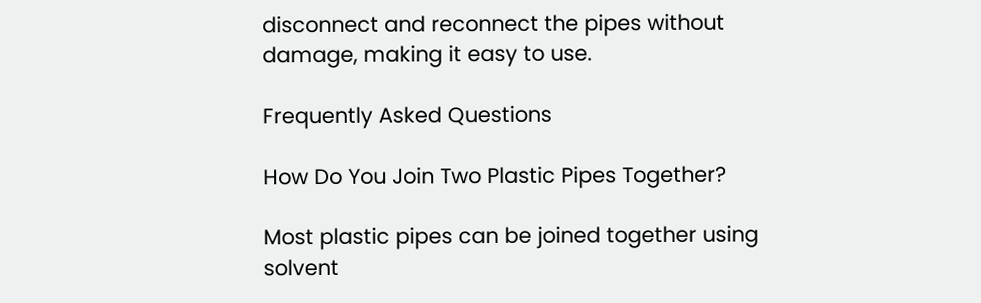disconnect and reconnect the pipes without damage, making it easy to use.

Frequently Asked Questions

How Do You Join Two Plastic Pipes Together?

Most plastic pipes can be joined together using solvent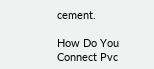cement.

How Do You Connect Pvc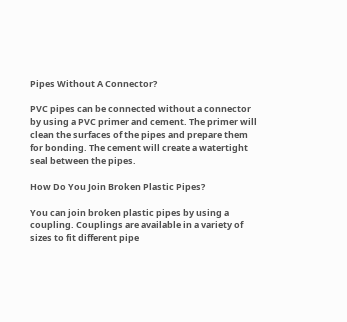Pipes Without A Connector?

PVC pipes can be connected without a connector by using a PVC primer and cement. The primer will clean the surfaces of the pipes and prepare them for bonding. The cement will create a watertight seal between the pipes.

How Do You Join Broken Plastic Pipes?

You can join broken plastic pipes by using a coupling. Couplings are available in a variety of sizes to fit different pipe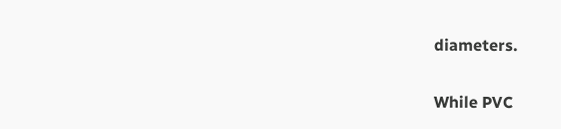diameters.


While PVC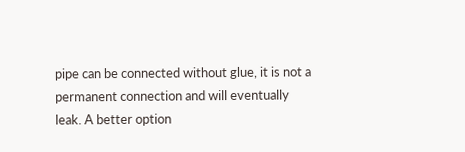pipe can be connected without glue, it is not a permanent connection and will eventually leak. A better option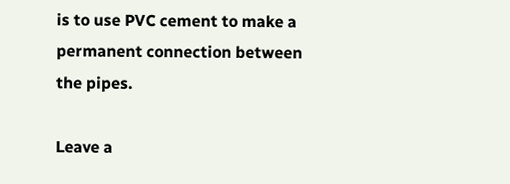is to use PVC cement to make a permanent connection between the pipes.

Leave a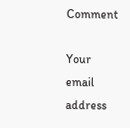Comment

Your email address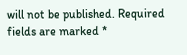will not be published. Required fields are marked *